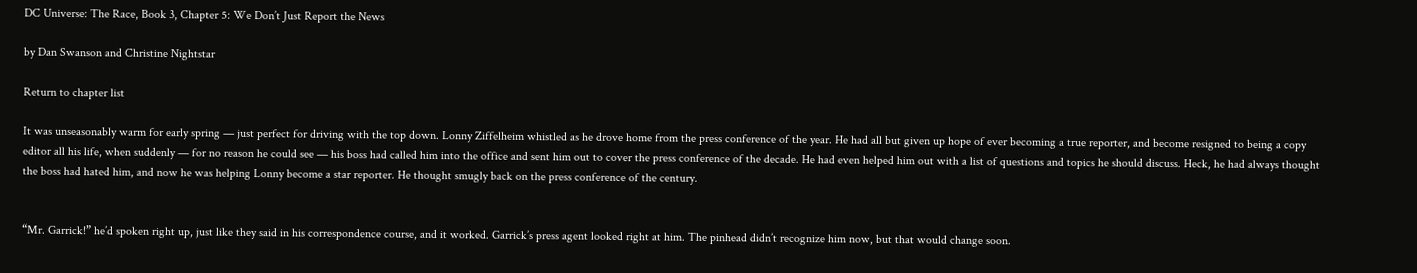DC Universe: The Race, Book 3, Chapter 5: We Don’t Just Report the News

by Dan Swanson and Christine Nightstar

Return to chapter list

It was unseasonably warm for early spring — just perfect for driving with the top down. Lonny Ziffelheim whistled as he drove home from the press conference of the year. He had all but given up hope of ever becoming a true reporter, and become resigned to being a copy editor all his life, when suddenly — for no reason he could see — his boss had called him into the office and sent him out to cover the press conference of the decade. He had even helped him out with a list of questions and topics he should discuss. Heck, he had always thought the boss had hated him, and now he was helping Lonny become a star reporter. He thought smugly back on the press conference of the century.


“Mr. Garrick!” he’d spoken right up, just like they said in his correspondence course, and it worked. Garrick’s press agent looked right at him. The pinhead didn’t recognize him now, but that would change soon.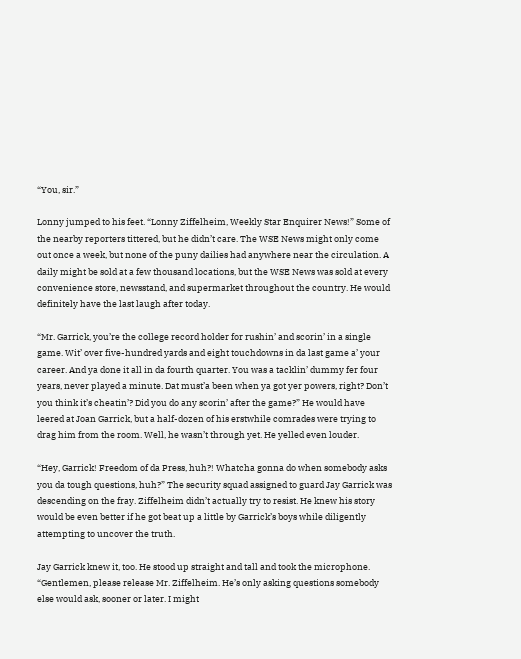“You, sir.”

Lonny jumped to his feet. “Lonny Ziffelheim, Weekly Star Enquirer News!” Some of the nearby reporters tittered, but he didn’t care. The WSE News might only come out once a week, but none of the puny dailies had anywhere near the circulation. A daily might be sold at a few thousand locations, but the WSE News was sold at every convenience store, newsstand, and supermarket throughout the country. He would definitely have the last laugh after today.

“Mr. Garrick, you’re the college record holder for rushin’ and scorin’ in a single game. Wit’ over five-hundred yards and eight touchdowns in da last game a’ your career. And ya done it all in da fourth quarter. You was a tacklin’ dummy fer four years, never played a minute. Dat must’a been when ya got yer powers, right? Don’t you think it’s cheatin’? Did you do any scorin’ after the game?” He would have leered at Joan Garrick, but a half-dozen of his erstwhile comrades were trying to drag him from the room. Well, he wasn’t through yet. He yelled even louder.

“Hey, Garrick! Freedom of da Press, huh?! Whatcha gonna do when somebody asks you da tough questions, huh?” The security squad assigned to guard Jay Garrick was descending on the fray. Ziffelheim didn’t actually try to resist. He knew his story would be even better if he got beat up a little by Garrick’s boys while diligently attempting to uncover the truth.

Jay Garrick knew it, too. He stood up straight and tall and took the microphone. “Gentlemen, please release Mr. Ziffelheim. He’s only asking questions somebody else would ask, sooner or later. I might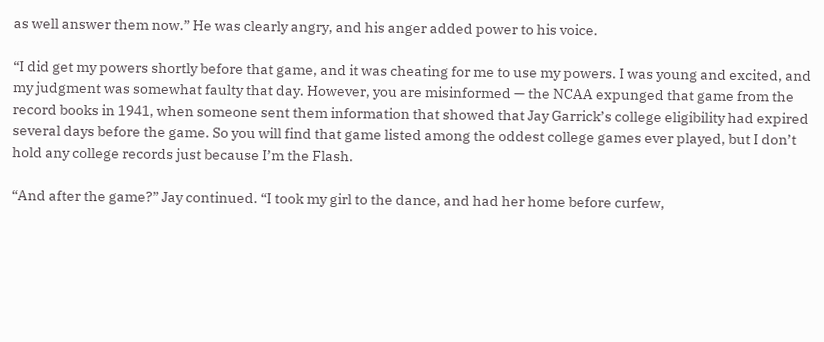as well answer them now.” He was clearly angry, and his anger added power to his voice.

“I did get my powers shortly before that game, and it was cheating for me to use my powers. I was young and excited, and my judgment was somewhat faulty that day. However, you are misinformed — the NCAA expunged that game from the record books in 1941, when someone sent them information that showed that Jay Garrick’s college eligibility had expired several days before the game. So you will find that game listed among the oddest college games ever played, but I don’t hold any college records just because I’m the Flash.

“And after the game?” Jay continued. “I took my girl to the dance, and had her home before curfew,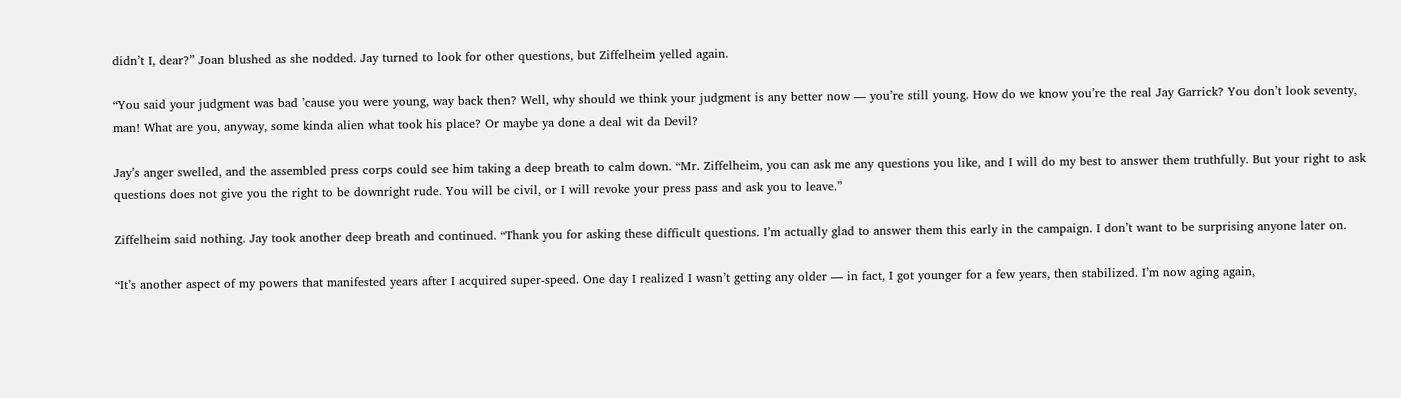didn’t I, dear?” Joan blushed as she nodded. Jay turned to look for other questions, but Ziffelheim yelled again.

“You said your judgment was bad ’cause you were young, way back then? Well, why should we think your judgment is any better now — you’re still young. How do we know you’re the real Jay Garrick? You don’t look seventy, man! What are you, anyway, some kinda alien what took his place? Or maybe ya done a deal wit da Devil?

Jay’s anger swelled, and the assembled press corps could see him taking a deep breath to calm down. “Mr. Ziffelheim, you can ask me any questions you like, and I will do my best to answer them truthfully. But your right to ask questions does not give you the right to be downright rude. You will be civil, or I will revoke your press pass and ask you to leave.”

Ziffelheim said nothing. Jay took another deep breath and continued. “Thank you for asking these difficult questions. I’m actually glad to answer them this early in the campaign. I don’t want to be surprising anyone later on.

“It’s another aspect of my powers that manifested years after I acquired super-speed. One day I realized I wasn’t getting any older — in fact, I got younger for a few years, then stabilized. I’m now aging again,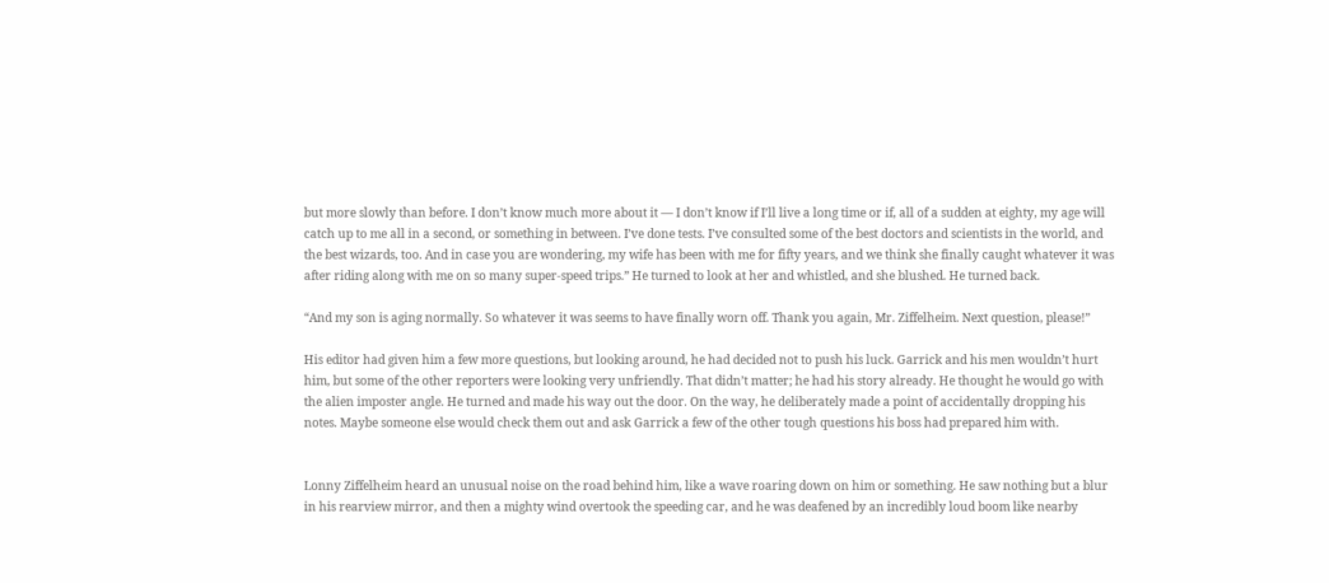but more slowly than before. I don’t know much more about it — I don’t know if I’ll live a long time or if, all of a sudden at eighty, my age will catch up to me all in a second, or something in between. I’ve done tests. I’ve consulted some of the best doctors and scientists in the world, and the best wizards, too. And in case you are wondering, my wife has been with me for fifty years, and we think she finally caught whatever it was after riding along with me on so many super-speed trips.” He turned to look at her and whistled, and she blushed. He turned back.

“And my son is aging normally. So whatever it was seems to have finally worn off. Thank you again, Mr. Ziffelheim. Next question, please!”

His editor had given him a few more questions, but looking around, he had decided not to push his luck. Garrick and his men wouldn’t hurt him, but some of the other reporters were looking very unfriendly. That didn’t matter; he had his story already. He thought he would go with the alien imposter angle. He turned and made his way out the door. On the way, he deliberately made a point of accidentally dropping his notes. Maybe someone else would check them out and ask Garrick a few of the other tough questions his boss had prepared him with.


Lonny Ziffelheim heard an unusual noise on the road behind him, like a wave roaring down on him or something. He saw nothing but a blur in his rearview mirror, and then a mighty wind overtook the speeding car, and he was deafened by an incredibly loud boom like nearby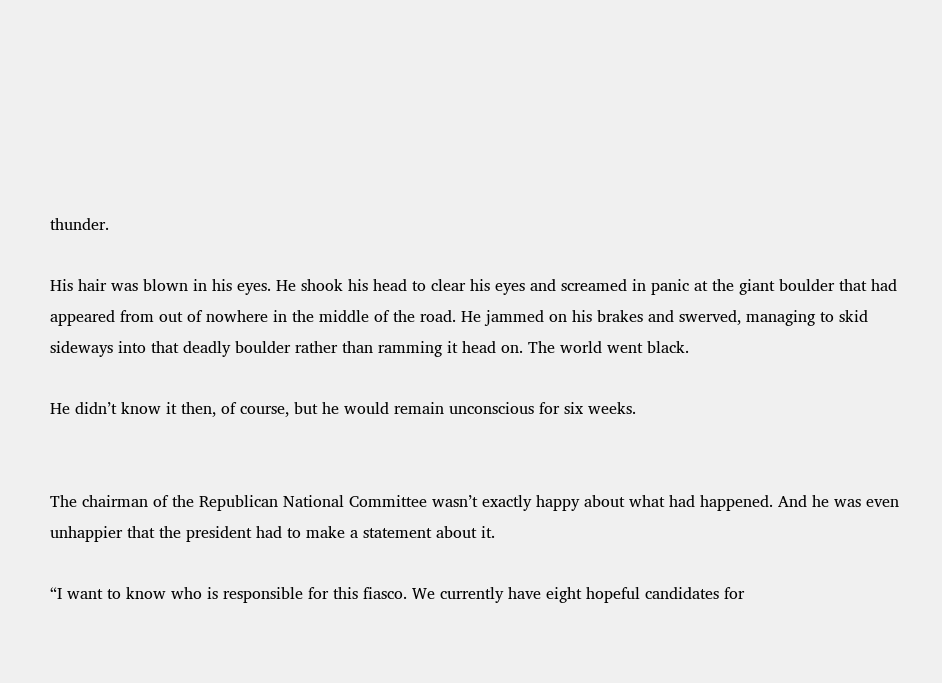thunder.

His hair was blown in his eyes. He shook his head to clear his eyes and screamed in panic at the giant boulder that had appeared from out of nowhere in the middle of the road. He jammed on his brakes and swerved, managing to skid sideways into that deadly boulder rather than ramming it head on. The world went black.

He didn’t know it then, of course, but he would remain unconscious for six weeks.


The chairman of the Republican National Committee wasn’t exactly happy about what had happened. And he was even unhappier that the president had to make a statement about it.

“I want to know who is responsible for this fiasco. We currently have eight hopeful candidates for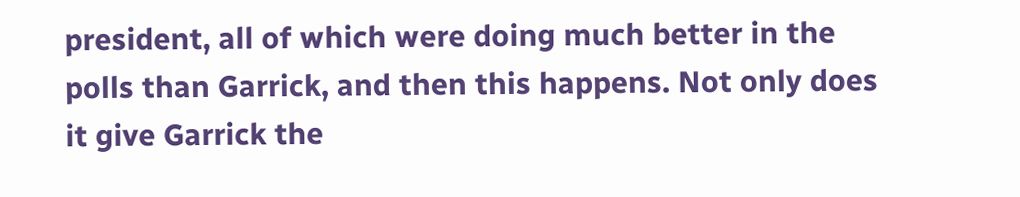president, all of which were doing much better in the polls than Garrick, and then this happens. Not only does it give Garrick the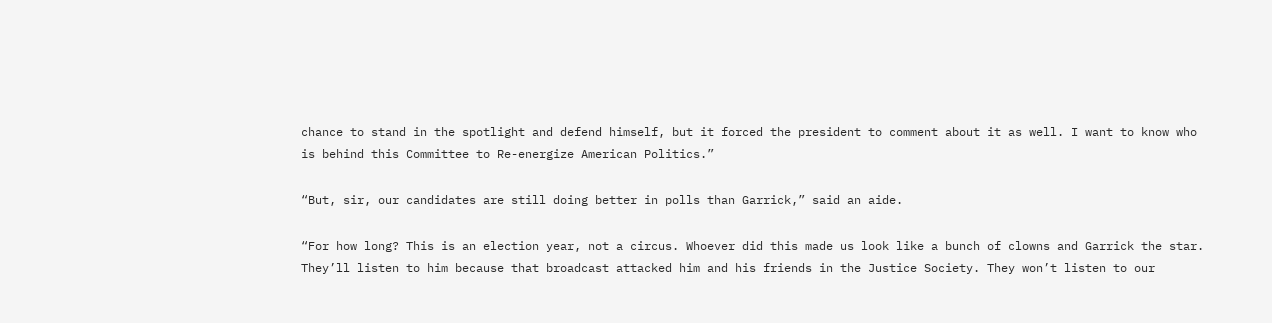chance to stand in the spotlight and defend himself, but it forced the president to comment about it as well. I want to know who is behind this Committee to Re-energize American Politics.”

“But, sir, our candidates are still doing better in polls than Garrick,” said an aide.

“For how long? This is an election year, not a circus. Whoever did this made us look like a bunch of clowns and Garrick the star. They’ll listen to him because that broadcast attacked him and his friends in the Justice Society. They won’t listen to our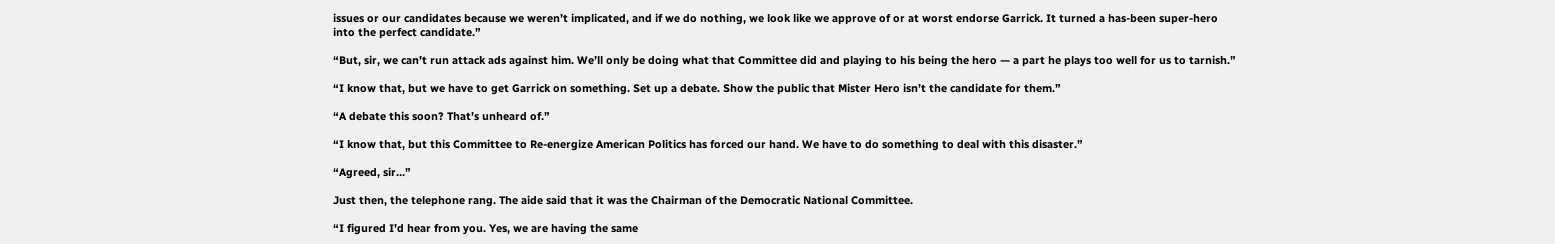issues or our candidates because we weren’t implicated, and if we do nothing, we look like we approve of or at worst endorse Garrick. It turned a has-been super-hero into the perfect candidate.”

“But, sir, we can’t run attack ads against him. We’ll only be doing what that Committee did and playing to his being the hero — a part he plays too well for us to tarnish.”

“I know that, but we have to get Garrick on something. Set up a debate. Show the public that Mister Hero isn’t the candidate for them.”

“A debate this soon? That’s unheard of.”

“I know that, but this Committee to Re-energize American Politics has forced our hand. We have to do something to deal with this disaster.”

“Agreed, sir…”

Just then, the telephone rang. The aide said that it was the Chairman of the Democratic National Committee.

“I figured I’d hear from you. Yes, we are having the same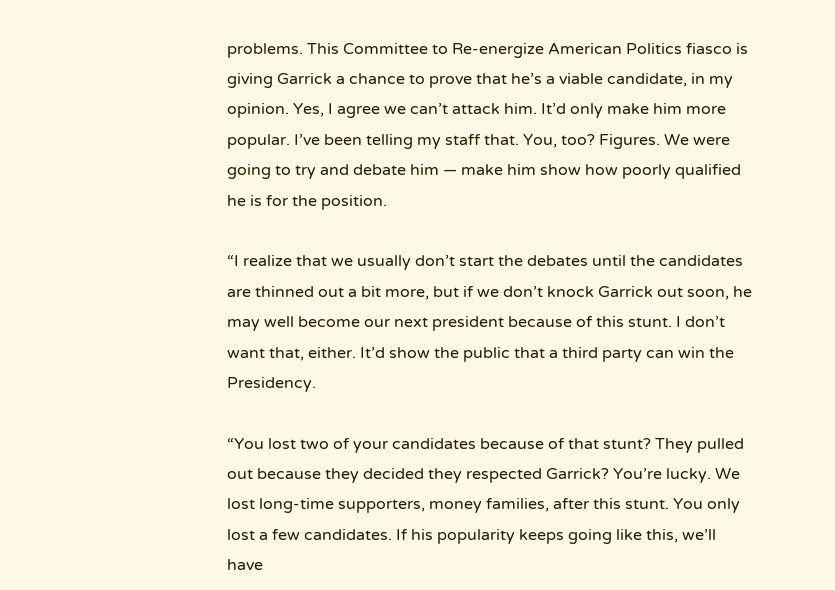problems. This Committee to Re-energize American Politics fiasco is giving Garrick a chance to prove that he’s a viable candidate, in my opinion. Yes, I agree we can’t attack him. It’d only make him more popular. I’ve been telling my staff that. You, too? Figures. We were going to try and debate him — make him show how poorly qualified he is for the position.

“I realize that we usually don’t start the debates until the candidates are thinned out a bit more, but if we don’t knock Garrick out soon, he may well become our next president because of this stunt. I don’t want that, either. It’d show the public that a third party can win the Presidency.

“You lost two of your candidates because of that stunt? They pulled out because they decided they respected Garrick? You’re lucky. We lost long-time supporters, money families, after this stunt. You only lost a few candidates. If his popularity keeps going like this, we’ll have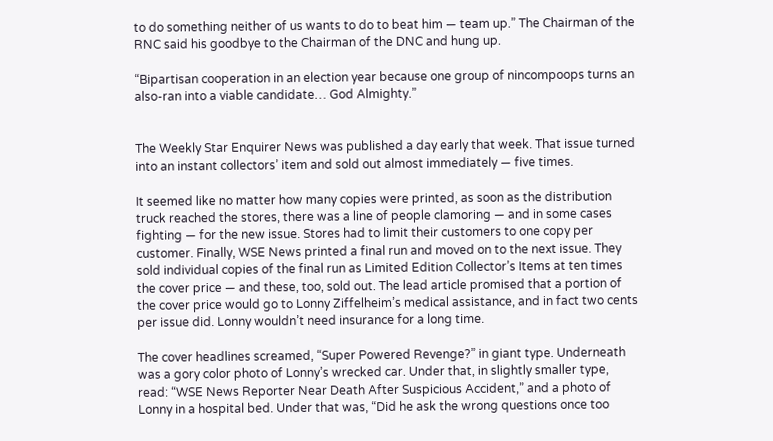to do something neither of us wants to do to beat him — team up.” The Chairman of the RNC said his goodbye to the Chairman of the DNC and hung up.

“Bipartisan cooperation in an election year because one group of nincompoops turns an also-ran into a viable candidate… God Almighty.”


The Weekly Star Enquirer News was published a day early that week. That issue turned into an instant collectors’ item and sold out almost immediately — five times.

It seemed like no matter how many copies were printed, as soon as the distribution truck reached the stores, there was a line of people clamoring — and in some cases fighting — for the new issue. Stores had to limit their customers to one copy per customer. Finally, WSE News printed a final run and moved on to the next issue. They sold individual copies of the final run as Limited Edition Collector’s Items at ten times the cover price — and these, too, sold out. The lead article promised that a portion of the cover price would go to Lonny Ziffelheim’s medical assistance, and in fact two cents per issue did. Lonny wouldn’t need insurance for a long time.

The cover headlines screamed, “Super Powered Revenge?” in giant type. Underneath was a gory color photo of Lonny’s wrecked car. Under that, in slightly smaller type, read: “WSE News Reporter Near Death After Suspicious Accident,” and a photo of Lonny in a hospital bed. Under that was, “Did he ask the wrong questions once too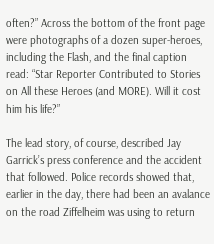often?” Across the bottom of the front page were photographs of a dozen super-heroes, including the Flash, and the final caption read: “Star Reporter Contributed to Stories on All these Heroes (and MORE). Will it cost him his life?”

The lead story, of course, described Jay Garrick’s press conference and the accident that followed. Police records showed that, earlier in the day, there had been an avalance on the road Ziffelheim was using to return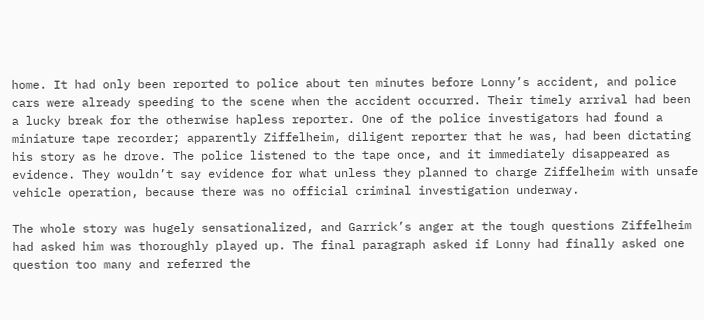home. It had only been reported to police about ten minutes before Lonny’s accident, and police cars were already speeding to the scene when the accident occurred. Their timely arrival had been a lucky break for the otherwise hapless reporter. One of the police investigators had found a miniature tape recorder; apparently Ziffelheim, diligent reporter that he was, had been dictating his story as he drove. The police listened to the tape once, and it immediately disappeared as evidence. They wouldn’t say evidence for what unless they planned to charge Ziffelheim with unsafe vehicle operation, because there was no official criminal investigation underway.

The whole story was hugely sensationalized, and Garrick’s anger at the tough questions Ziffelheim had asked him was thoroughly played up. The final paragraph asked if Lonny had finally asked one question too many and referred the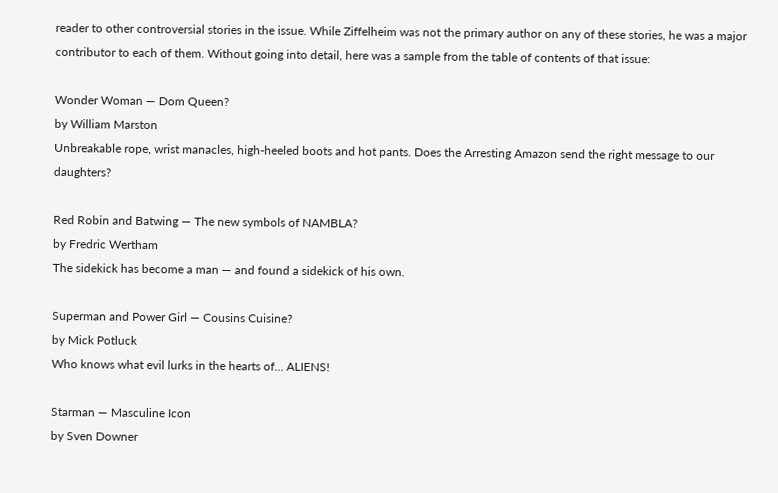reader to other controversial stories in the issue. While Ziffelheim was not the primary author on any of these stories, he was a major contributor to each of them. Without going into detail, here was a sample from the table of contents of that issue:

Wonder Woman — Dom Queen?
by William Marston
Unbreakable rope, wrist manacles, high-heeled boots and hot pants. Does the Arresting Amazon send the right message to our daughters?

Red Robin and Batwing — The new symbols of NAMBLA?
by Fredric Wertham
The sidekick has become a man — and found a sidekick of his own.

Superman and Power Girl — Cousins Cuisine?
by Mick Potluck
Who knows what evil lurks in the hearts of… ALIENS!

Starman — Masculine Icon
by Sven Downer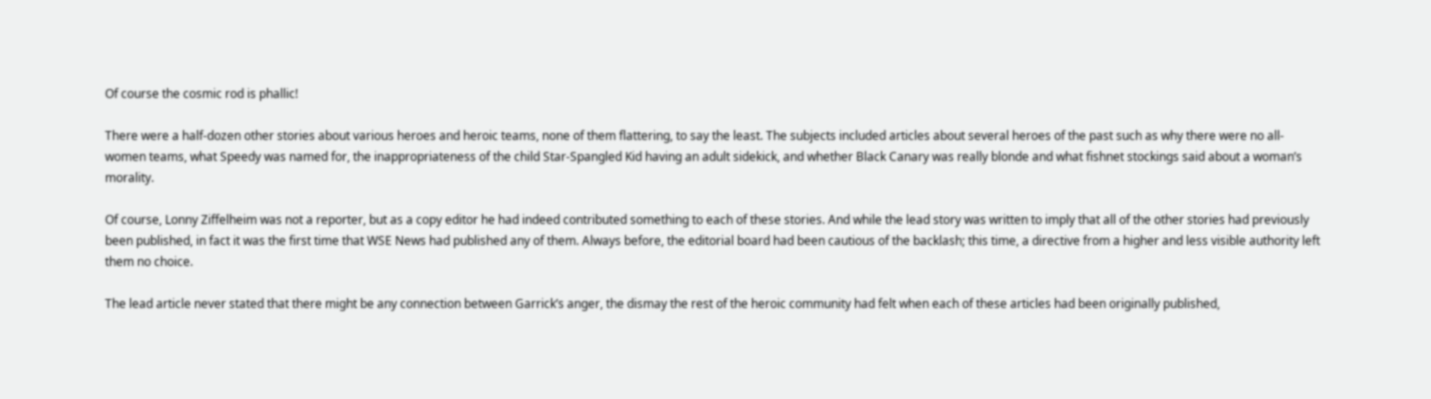Of course the cosmic rod is phallic!

There were a half-dozen other stories about various heroes and heroic teams, none of them flattering, to say the least. The subjects included articles about several heroes of the past such as why there were no all-women teams, what Speedy was named for, the inappropriateness of the child Star-Spangled Kid having an adult sidekick, and whether Black Canary was really blonde and what fishnet stockings said about a woman’s morality.

Of course, Lonny Ziffelheim was not a reporter, but as a copy editor he had indeed contributed something to each of these stories. And while the lead story was written to imply that all of the other stories had previously been published, in fact it was the first time that WSE News had published any of them. Always before, the editorial board had been cautious of the backlash; this time, a directive from a higher and less visible authority left them no choice.

The lead article never stated that there might be any connection between Garrick’s anger, the dismay the rest of the heroic community had felt when each of these articles had been originally published,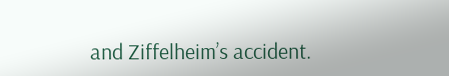and Ziffelheim’s accident.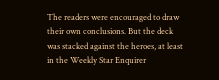The readers were encouraged to draw their own conclusions. But the deck was stacked against the heroes, at least in the Weekly Star Enquirer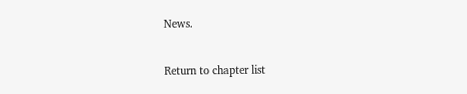News.

Return to chapter list